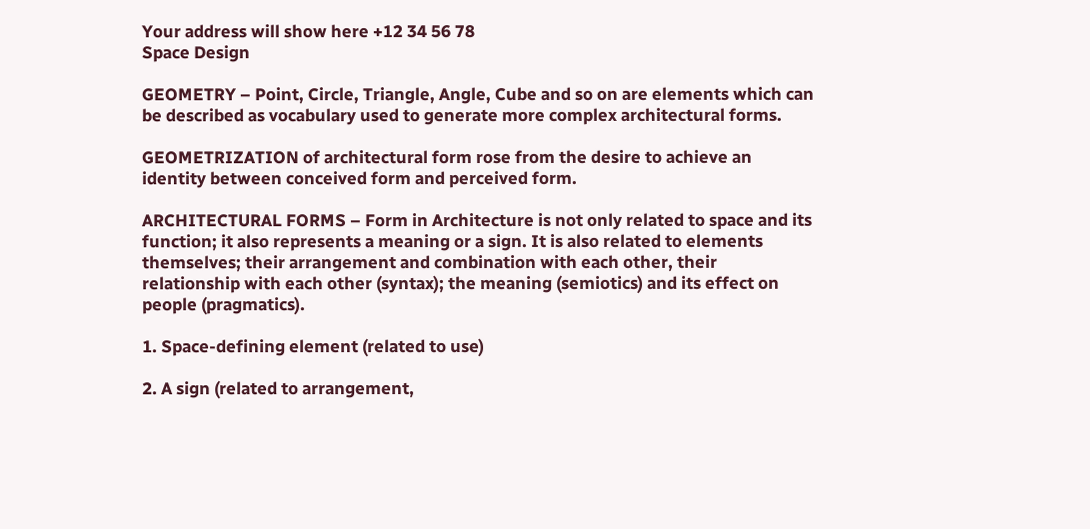Your address will show here +12 34 56 78
Space Design

GEOMETRY – Point, Circle, Triangle, Angle, Cube and so on are elements which can be described as vocabulary used to generate more complex architectural forms.

GEOMETRIZATION of architectural form rose from the desire to achieve an identity between conceived form and perceived form.

ARCHITECTURAL FORMS – Form in Architecture is not only related to space and its function; it also represents a meaning or a sign. It is also related to elements themselves; their arrangement and combination with each other, their relationship with each other (syntax); the meaning (semiotics) and its effect on people (pragmatics).

1. Space-defining element (related to use)

2. A sign (related to arrangement,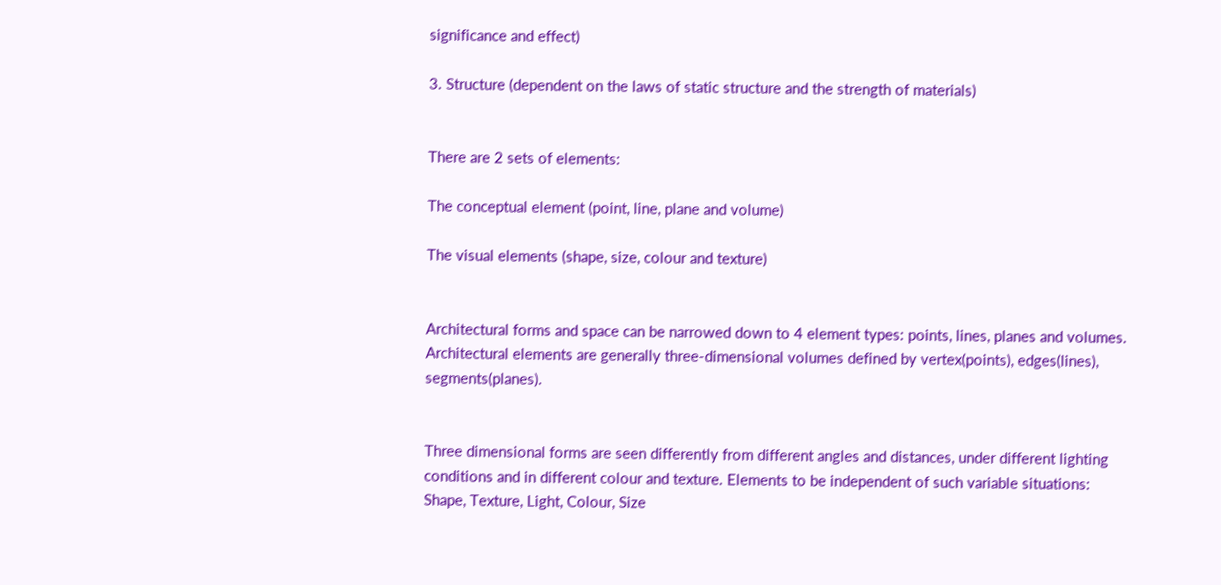significance and effect)

3. Structure (dependent on the laws of static structure and the strength of materials)


There are 2 sets of elements:

The conceptual element (point, line, plane and volume)

The visual elements (shape, size, colour and texture)


Architectural forms and space can be narrowed down to 4 element types: points, lines, planes and volumes. Architectural elements are generally three-dimensional volumes defined by vertex(points), edges(lines), segments(planes).


Three dimensional forms are seen differently from different angles and distances, under different lighting conditions and in different colour and texture. Elements to be independent of such variable situations: Shape, Texture, Light, Colour, Size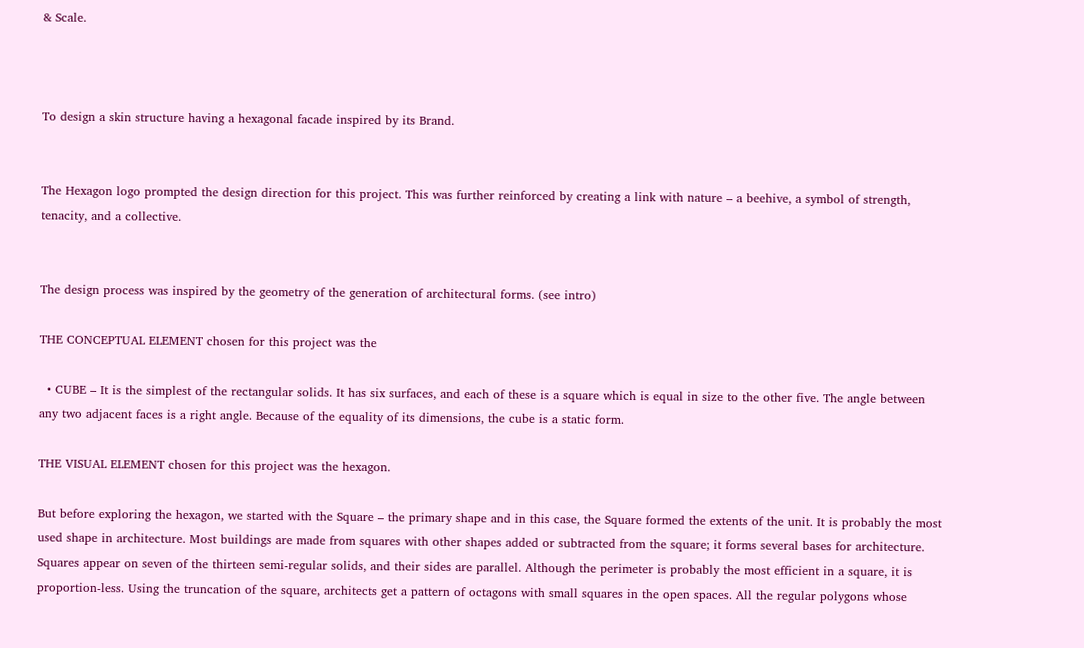& Scale.



To design a skin structure having a hexagonal facade inspired by its Brand.


The Hexagon logo prompted the design direction for this project. This was further reinforced by creating a link with nature – a beehive, a symbol of strength, tenacity, and a collective.


The design process was inspired by the geometry of the generation of architectural forms. (see intro)

THE CONCEPTUAL ELEMENT chosen for this project was the

  • CUBE – It is the simplest of the rectangular solids. It has six surfaces, and each of these is a square which is equal in size to the other five. The angle between any two adjacent faces is a right angle. Because of the equality of its dimensions, the cube is a static form.

THE VISUAL ELEMENT chosen for this project was the hexagon.

But before exploring the hexagon, we started with the Square – the primary shape and in this case, the Square formed the extents of the unit. It is probably the most used shape in architecture. Most buildings are made from squares with other shapes added or subtracted from the square; it forms several bases for architecture. Squares appear on seven of the thirteen semi-regular solids, and their sides are parallel. Although the perimeter is probably the most efficient in a square, it is proportion-less. Using the truncation of the square, architects get a pattern of octagons with small squares in the open spaces. All the regular polygons whose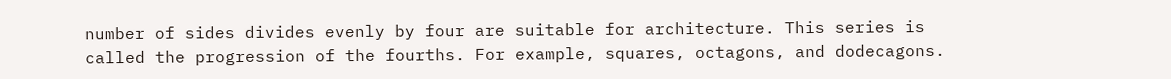number of sides divides evenly by four are suitable for architecture. This series is called the progression of the fourths. For example, squares, octagons, and dodecagons.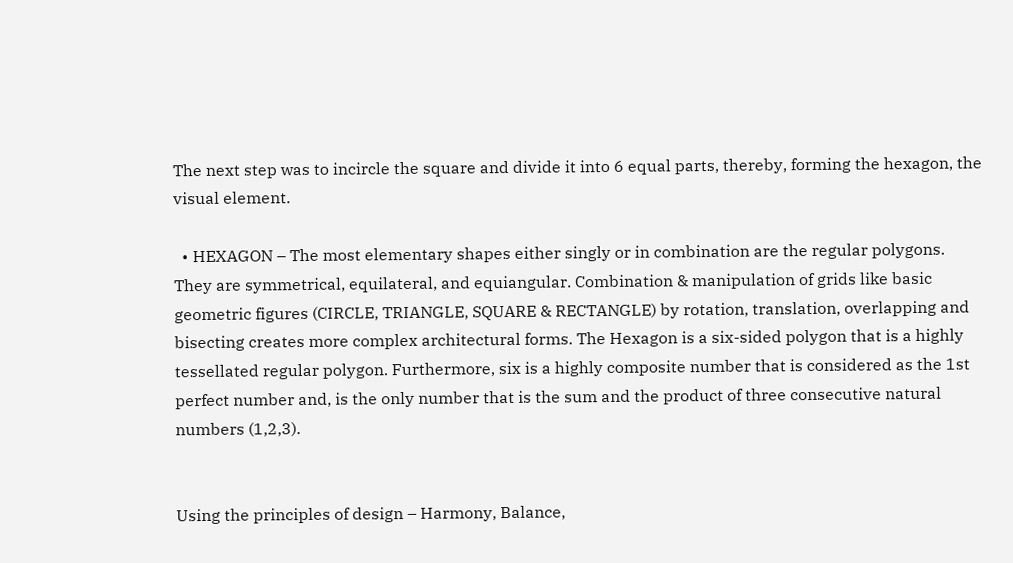The next step was to incircle the square and divide it into 6 equal parts, thereby, forming the hexagon, the visual element.

  • HEXAGON – The most elementary shapes either singly or in combination are the regular polygons. They are symmetrical, equilateral, and equiangular. Combination & manipulation of grids like basic geometric figures (CIRCLE, TRIANGLE, SQUARE & RECTANGLE) by rotation, translation, overlapping and bisecting creates more complex architectural forms. The Hexagon is a six-sided polygon that is a highly tessellated regular polygon. Furthermore, six is a highly composite number that is considered as the 1st perfect number and, is the only number that is the sum and the product of three consecutive natural numbers (1,2,3).


Using the principles of design – Harmony, Balance,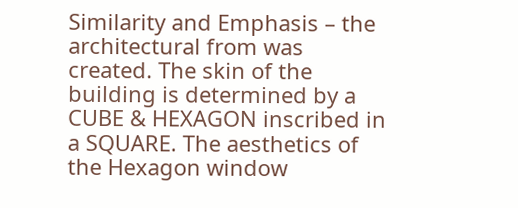Similarity and Emphasis – the architectural from was created. The skin of the building is determined by a CUBE & HEXAGON inscribed in a SQUARE. The aesthetics of the Hexagon window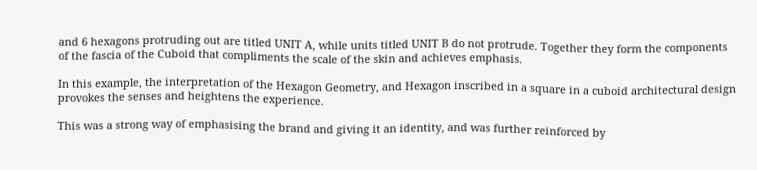and 6 hexagons protruding out are titled UNIT A, while units titled UNIT B do not protrude. Together they form the components of the fascia of the Cuboid that compliments the scale of the skin and achieves emphasis.

In this example, the interpretation of the Hexagon Geometry, and Hexagon inscribed in a square in a cuboid architectural design provokes the senses and heightens the experience.

This was a strong way of emphasising the brand and giving it an identity, and was further reinforced by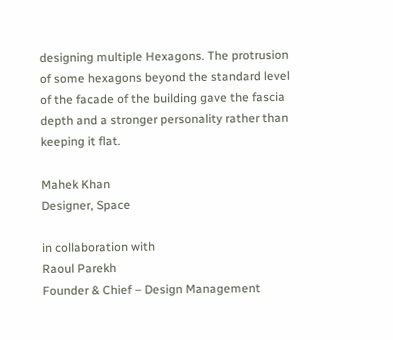designing multiple Hexagons. The protrusion of some hexagons beyond the standard level of the facade of the building gave the fascia depth and a stronger personality rather than keeping it flat.

Mahek Khan
Designer, Space

in collaboration with
Raoul Parekh
Founder & Chief – Design Management